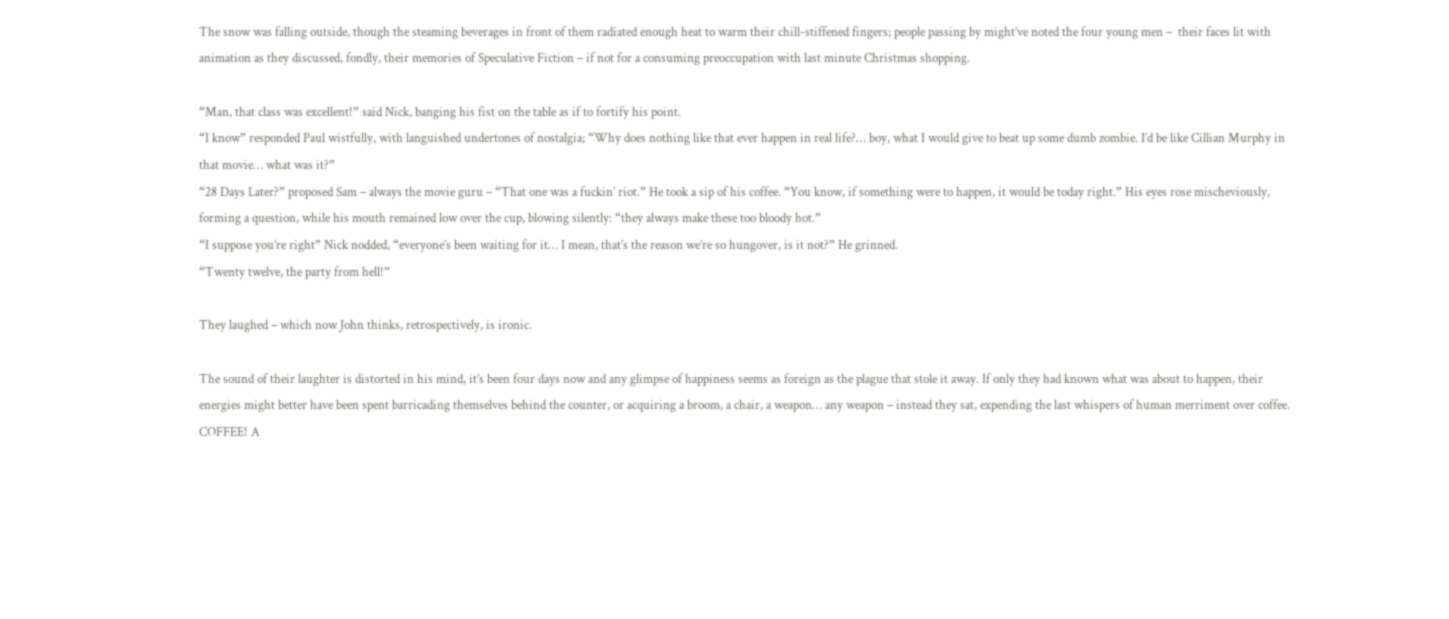The snow was falling outside, though the steaming beverages in front of them radiated enough heat to warm their chill-stiffened fingers; people passing by might’ve noted the four young men –  their faces lit with animation as they discussed, fondly, their memories of Speculative Fiction – if not for a consuming preoccupation with last minute Christmas shopping.

“Man, that class was excellent!” said Nick, banging his fist on the table as if to fortify his point.
“I know” responded Paul wistfully, with languished undertones of nostalgia; “Why does nothing like that ever happen in real life?… boy, what I would give to beat up some dumb zombie. I’d be like Cillian Murphy in that movie… what was it?”
“28 Days Later?” proposed Sam – always the movie guru – “That one was a fuckin’ riot.” He took a sip of his coffee. “You know, if something were to happen, it would be today right.” His eyes rose mischeviously, forming a question, while his mouth remained low over the cup, blowing silently: “they always make these too bloody hot.”
“I suppose you’re right” Nick nodded, “everyone’s been waiting for it… I mean, that’s the reason we’re so hungover, is it not?” He grinned.
“Twenty twelve, the party from hell!”

They laughed – which now John thinks, retrospectively, is ironic.

The sound of their laughter is distorted in his mind, it’s been four days now and any glimpse of happiness seems as foreign as the plague that stole it away. If only they had known what was about to happen, their energies might better have been spent barricading themselves behind the counter, or acquiring a broom, a chair, a weapon… any weapon – instead they sat, expending the last whispers of human merriment over coffee. COFFEE! A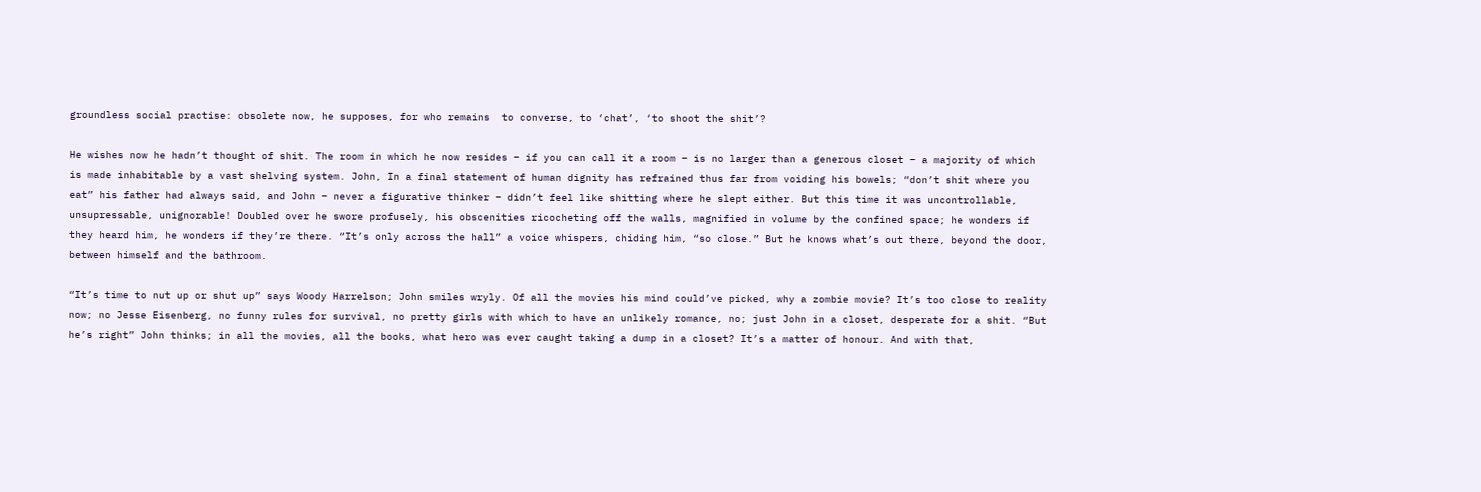groundless social practise: obsolete now, he supposes, for who remains  to converse, to ‘chat’, ‘to shoot the shit’?

He wishes now he hadn’t thought of shit. The room in which he now resides – if you can call it a room – is no larger than a generous closet – a majority of which  is made inhabitable by a vast shelving system. John, In a final statement of human dignity has refrained thus far from voiding his bowels; “don’t shit where you eat” his father had always said, and John – never a figurative thinker – didn’t feel like shitting where he slept either. But this time it was uncontrollable, unsupressable, unignorable! Doubled over he swore profusely, his obscenities ricocheting off the walls, magnified in volume by the confined space; he wonders if they heard him, he wonders if they’re there. “It’s only across the hall” a voice whispers, chiding him, “so close.” But he knows what’s out there, beyond the door, between himself and the bathroom.

“It’s time to nut up or shut up” says Woody Harrelson; John smiles wryly. Of all the movies his mind could’ve picked, why a zombie movie? It’s too close to reality now; no Jesse Eisenberg, no funny rules for survival, no pretty girls with which to have an unlikely romance, no; just John in a closet, desperate for a shit. “But he’s right” John thinks; in all the movies, all the books, what hero was ever caught taking a dump in a closet? It’s a matter of honour. And with that,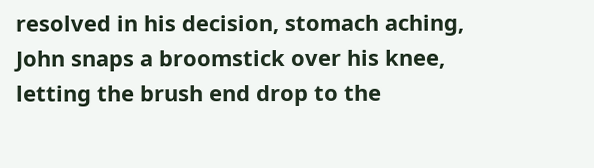resolved in his decision, stomach aching, John snaps a broomstick over his knee, letting the brush end drop to the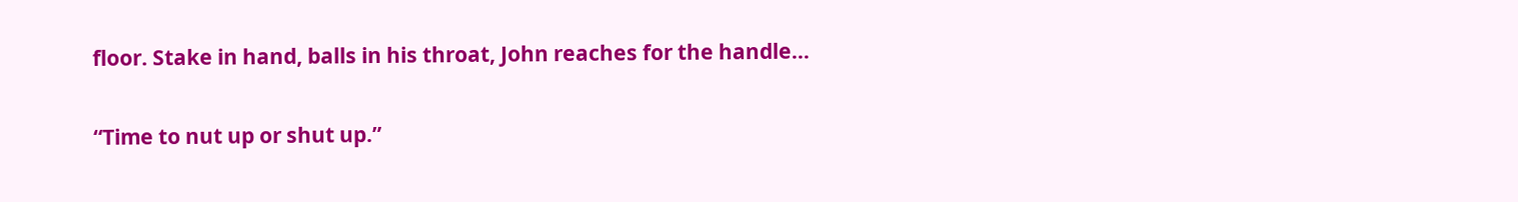floor. Stake in hand, balls in his throat, John reaches for the handle…

“Time to nut up or shut up.”